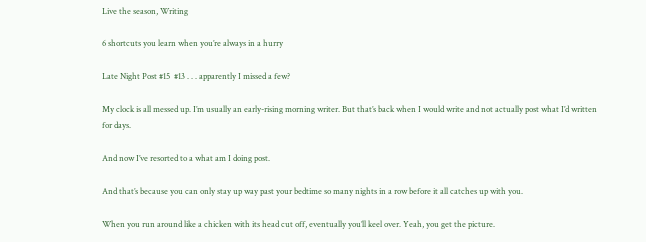Live the season, Writing

6 shortcuts you learn when you’re always in a hurry

Late Night Post #15  #13 . . . apparently I missed a few?

My clock is all messed up. I’m usually an early-rising morning writer. But that’s back when I would write and not actually post what I’d written for days.

And now I’ve resorted to a what am I doing post.

And that’s because you can only stay up way past your bedtime so many nights in a row before it all catches up with you.

When you run around like a chicken with its head cut off, eventually you’ll keel over. Yeah, you get the picture.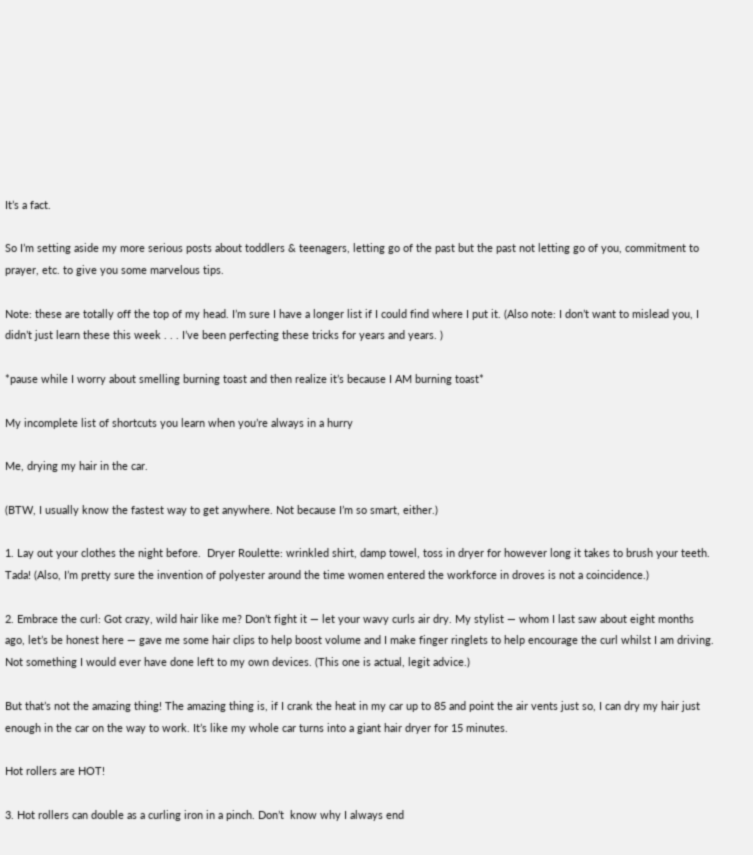It’s a fact.

So I’m setting aside my more serious posts about toddlers & teenagers, letting go of the past but the past not letting go of you, commitment to prayer, etc. to give you some marvelous tips.

Note: these are totally off the top of my head. I’m sure I have a longer list if I could find where I put it. (Also note: I don’t want to mislead you, I didn’t just learn these this week . . . I’ve been perfecting these tricks for years and years. )

*pause while I worry about smelling burning toast and then realize it’s because I AM burning toast*

My incomplete list of shortcuts you learn when you’re always in a hurry

Me, drying my hair in the car.

(BTW, I usually know the fastest way to get anywhere. Not because I’m so smart, either.)

1. Lay out your clothes the night before.  Dryer Roulette: wrinkled shirt, damp towel, toss in dryer for however long it takes to brush your teeth. Tada! (Also, I’m pretty sure the invention of polyester around the time women entered the workforce in droves is not a coincidence.)

2. Embrace the curl: Got crazy, wild hair like me? Don’t fight it — let your wavy curls air dry. My stylist — whom I last saw about eight months ago, let’s be honest here — gave me some hair clips to help boost volume and I make finger ringlets to help encourage the curl whilst I am driving. Not something I would ever have done left to my own devices. (This one is actual, legit advice.)

But that’s not the amazing thing! The amazing thing is, if I crank the heat in my car up to 85 and point the air vents just so, I can dry my hair just enough in the car on the way to work. It’s like my whole car turns into a giant hair dryer for 15 minutes.

Hot rollers are HOT!

3. Hot rollers can double as a curling iron in a pinch. Don’t  know why I always end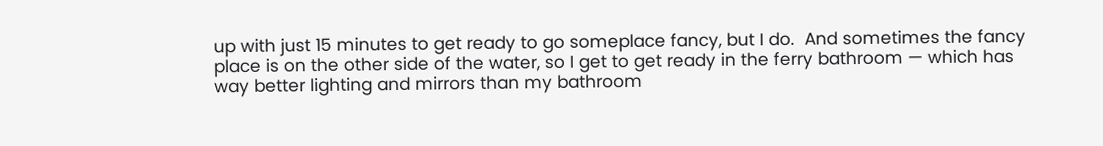up with just 15 minutes to get ready to go someplace fancy, but I do.  And sometimes the fancy place is on the other side of the water, so I get to get ready in the ferry bathroom — which has way better lighting and mirrors than my bathroom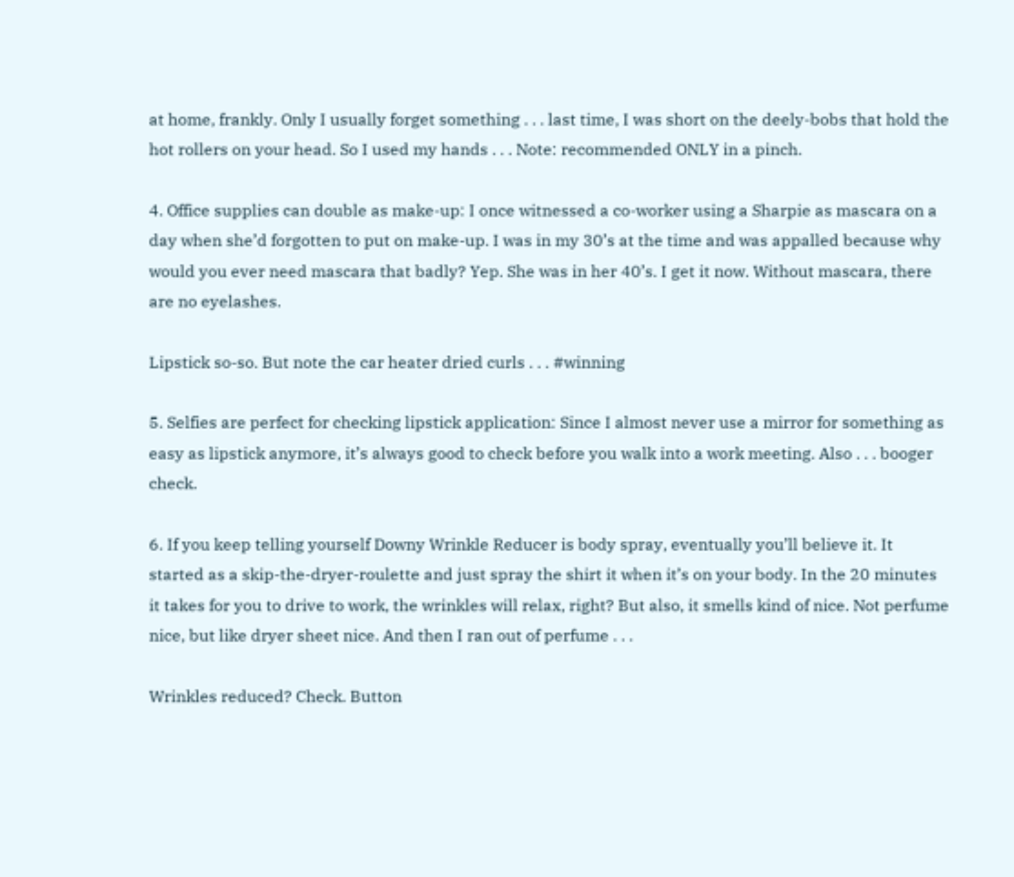at home, frankly. Only I usually forget something . . . last time, I was short on the deely-bobs that hold the hot rollers on your head. So I used my hands . . . Note: recommended ONLY in a pinch.

4. Office supplies can double as make-up: I once witnessed a co-worker using a Sharpie as mascara on a day when she’d forgotten to put on make-up. I was in my 30’s at the time and was appalled because why would you ever need mascara that badly? Yep. She was in her 40’s. I get it now. Without mascara, there are no eyelashes.

Lipstick so-so. But note the car heater dried curls . . . #winning

5. Selfies are perfect for checking lipstick application: Since I almost never use a mirror for something as easy as lipstick anymore, it’s always good to check before you walk into a work meeting. Also . . . booger check.

6. If you keep telling yourself Downy Wrinkle Reducer is body spray, eventually you’ll believe it. It started as a skip-the-dryer-roulette and just spray the shirt it when it’s on your body. In the 20 minutes it takes for you to drive to work, the wrinkles will relax, right? But also, it smells kind of nice. Not perfume nice, but like dryer sheet nice. And then I ran out of perfume . . .

Wrinkles reduced? Check. Button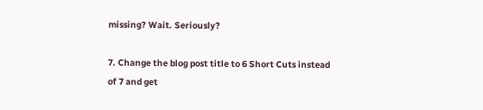missing? Wait. Seriously?

7. Change the blog post title to 6 Short Cuts instead of 7 and get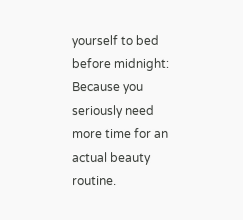yourself to bed before midnight: Because you seriously need more time for an actual beauty routine.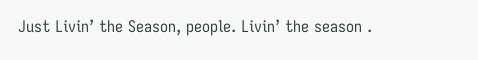Just Livin’ the Season, people. Livin’ the season .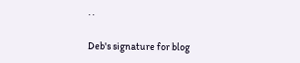. .

Deb's signature for blog